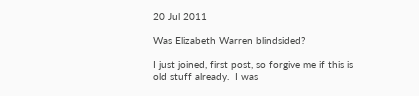20 Jul 2011

Was Elizabeth Warren blindsided?

I just joined, first post, so forgive me if this is old stuff already.  I was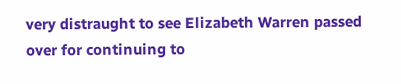very distraught to see Elizabeth Warren passed over for continuing to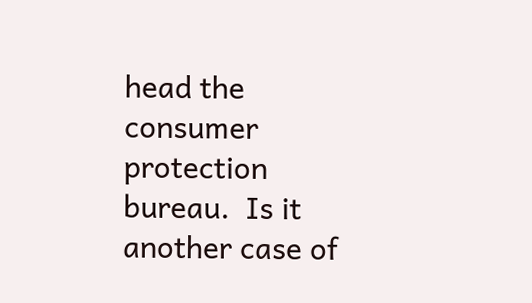head the consumer protection bureau.  Is it another case of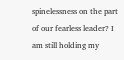spinelessness on the part of our fearless leader? I am still holding my